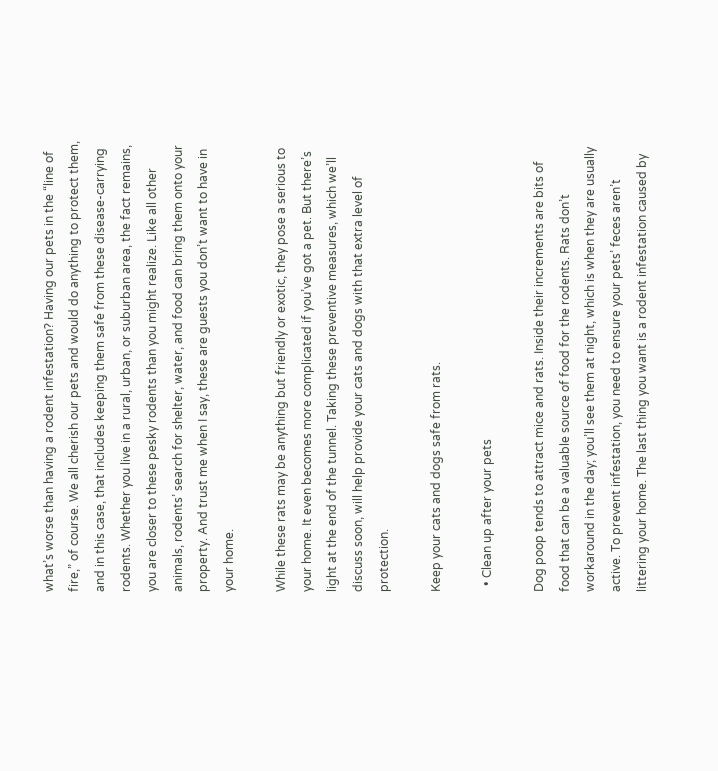what’s worse than having a rodent infestation? Having our pets in the “line of fire,” of course. We all cherish our pets and would do anything to protect them, and in this case, that includes keeping them safe from these disease-carrying rodents. Whether you live in a rural, urban, or suburban area, the fact remains, you are closer to these pesky rodents than you might realize. Like all other animals, rodents’ search for shelter, water, and food can bring them onto your property. And trust me when I say, these are guests you don’t want to have in your home.

While these rats may be anything but friendly or exotic, they pose a serious to your home. It even becomes more complicated if you’ve got a pet. But there’s light at the end of the tunnel. Taking these preventive measures, which we’ll discuss soon, will help provide your cats and dogs with that extra level of protection.

Keep your cats and dogs safe from rats.

  • Clean up after your pets

Dog poop tends to attract mice and rats. Inside their increments are bits of food that can be a valuable source of food for the rodents. Rats don’t workaround in the day; you’ll see them at night, which is when they are usually active. To prevent infestation, you need to ensure your pets’ feces aren’t littering your home. The last thing you want is a rodent infestation caused by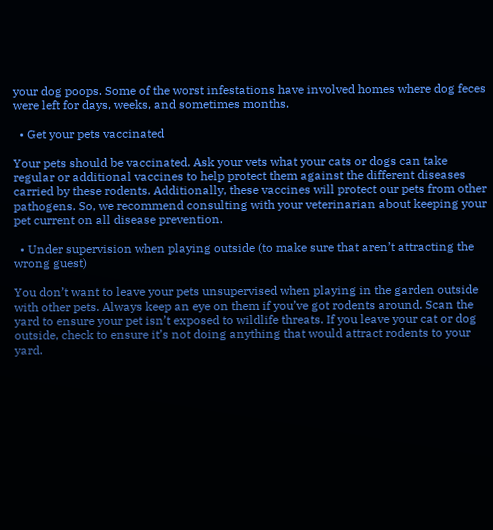your dog poops. Some of the worst infestations have involved homes where dog feces were left for days, weeks, and sometimes months.

  • Get your pets vaccinated

Your pets should be vaccinated. Ask your vets what your cats or dogs can take regular or additional vaccines to help protect them against the different diseases carried by these rodents. Additionally, these vaccines will protect our pets from other pathogens. So, we recommend consulting with your veterinarian about keeping your pet current on all disease prevention.

  • Under supervision when playing outside (to make sure that aren’t attracting the wrong guest)

You don’t want to leave your pets unsupervised when playing in the garden outside with other pets. Always keep an eye on them if you’ve got rodents around. Scan the yard to ensure your pet isn’t exposed to wildlife threats. If you leave your cat or dog outside, check to ensure it’s not doing anything that would attract rodents to your yard.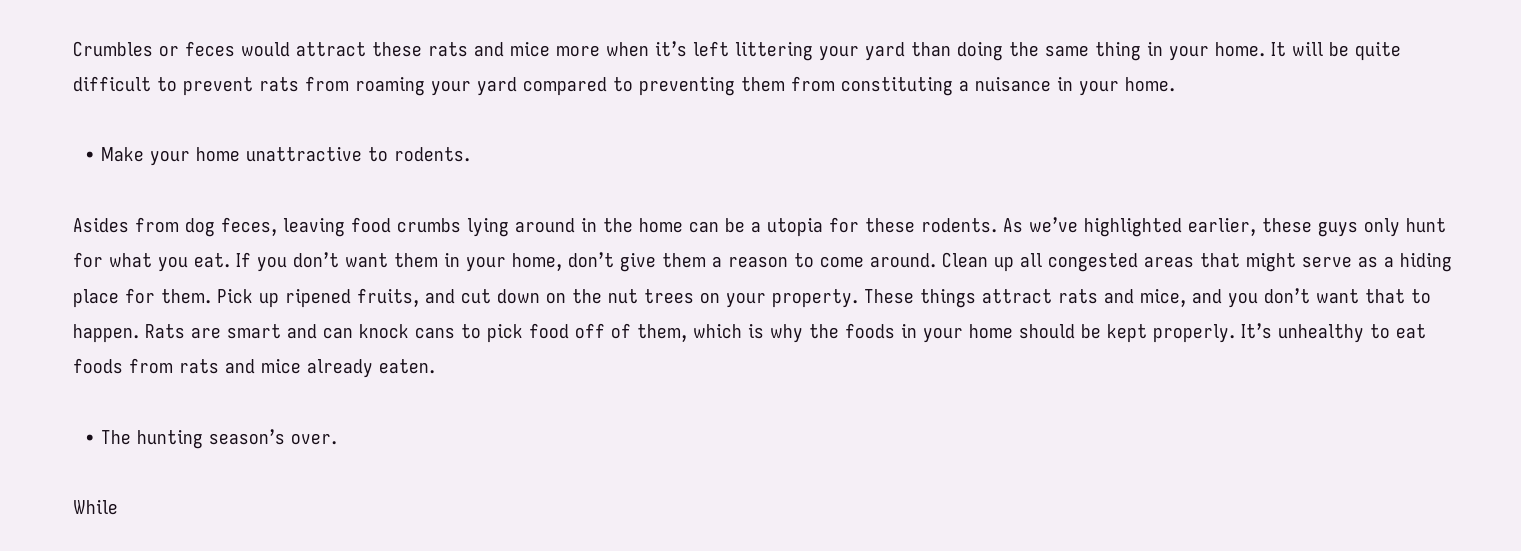Crumbles or feces would attract these rats and mice more when it’s left littering your yard than doing the same thing in your home. It will be quite difficult to prevent rats from roaming your yard compared to preventing them from constituting a nuisance in your home.

  • Make your home unattractive to rodents.

Asides from dog feces, leaving food crumbs lying around in the home can be a utopia for these rodents. As we’ve highlighted earlier, these guys only hunt for what you eat. If you don’t want them in your home, don’t give them a reason to come around. Clean up all congested areas that might serve as a hiding place for them. Pick up ripened fruits, and cut down on the nut trees on your property. These things attract rats and mice, and you don’t want that to happen. Rats are smart and can knock cans to pick food off of them, which is why the foods in your home should be kept properly. It’s unhealthy to eat foods from rats and mice already eaten.

  • The hunting season’s over.

While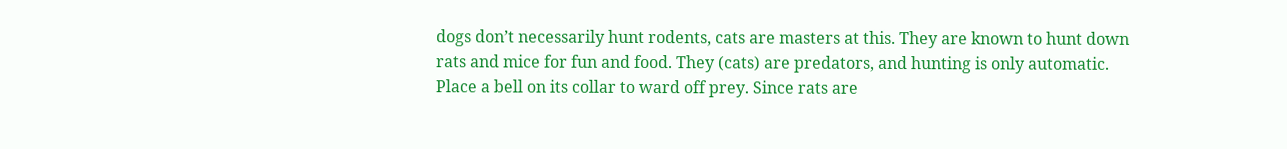dogs don’t necessarily hunt rodents, cats are masters at this. They are known to hunt down rats and mice for fun and food. They (cats) are predators, and hunting is only automatic. Place a bell on its collar to ward off prey. Since rats are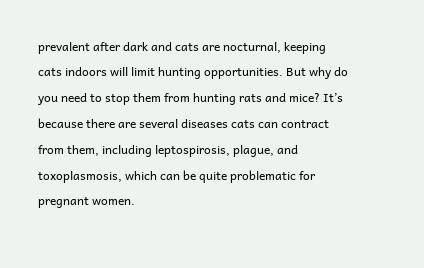prevalent after dark and cats are nocturnal, keeping cats indoors will limit hunting opportunities. But why do you need to stop them from hunting rats and mice? It’s because there are several diseases cats can contract from them, including leptospirosis, plague, and toxoplasmosis, which can be quite problematic for pregnant women.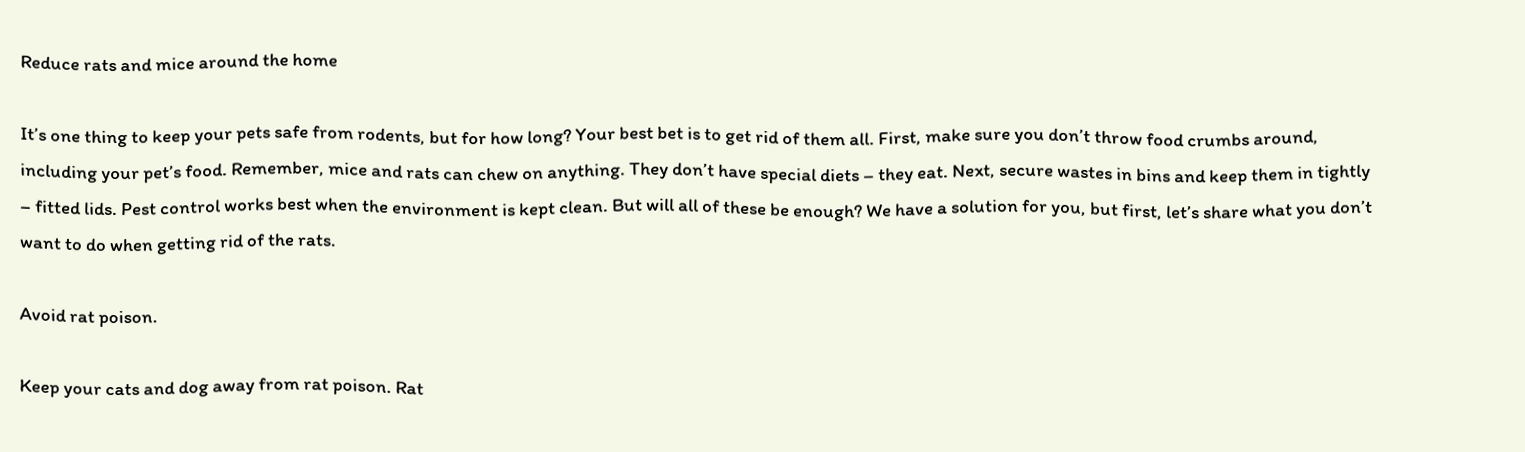Reduce rats and mice around the home

It’s one thing to keep your pets safe from rodents, but for how long? Your best bet is to get rid of them all. First, make sure you don’t throw food crumbs around, including your pet’s food. Remember, mice and rats can chew on anything. They don’t have special diets – they eat. Next, secure wastes in bins and keep them in tightly – fitted lids. Pest control works best when the environment is kept clean. But will all of these be enough? We have a solution for you, but first, let’s share what you don’t want to do when getting rid of the rats.

Avoid rat poison.

Keep your cats and dog away from rat poison. Rat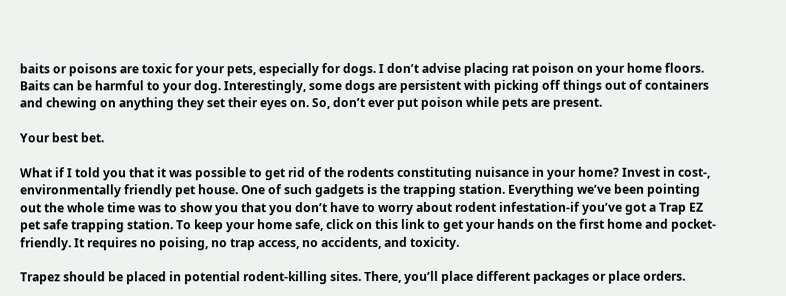baits or poisons are toxic for your pets, especially for dogs. I don’t advise placing rat poison on your home floors. Baits can be harmful to your dog. Interestingly, some dogs are persistent with picking off things out of containers and chewing on anything they set their eyes on. So, don’t ever put poison while pets are present.

Your best bet.

What if I told you that it was possible to get rid of the rodents constituting nuisance in your home? Invest in cost-, environmentally friendly pet house. One of such gadgets is the trapping station. Everything we’ve been pointing out the whole time was to show you that you don’t have to worry about rodent infestation-if you’ve got a Trap EZ pet safe trapping station. To keep your home safe, click on this link to get your hands on the first home and pocket-friendly. It requires no poising, no trap access, no accidents, and toxicity.

Trapez should be placed in potential rodent-killing sites. There, you’ll place different packages or place orders.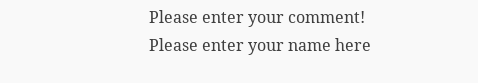Please enter your comment!
Please enter your name here